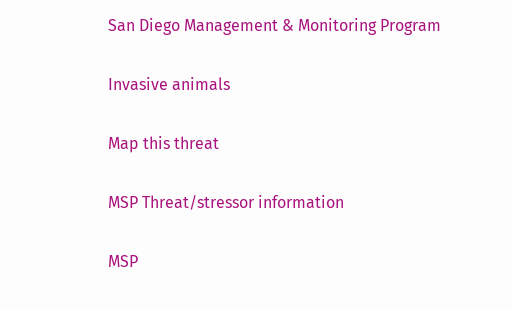San Diego Management & Monitoring Program

Invasive animals

Map this threat

MSP Threat/stressor information

MSP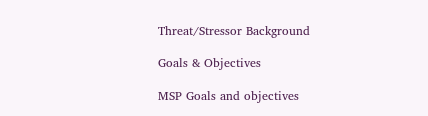Threat/Stressor Background

Goals & Objectives

MSP Goals and objectives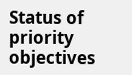Status of priority objectives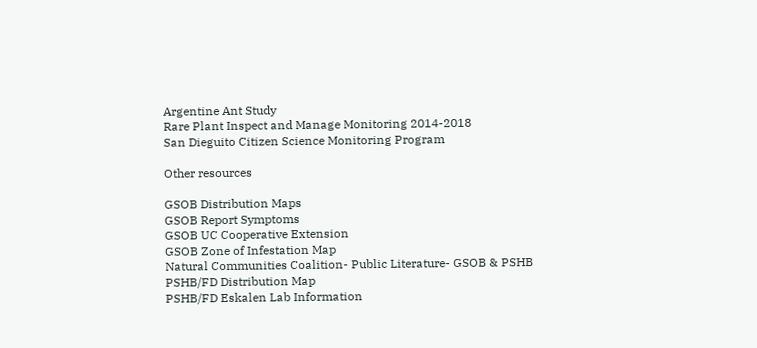Argentine Ant Study
Rare Plant Inspect and Manage Monitoring 2014-2018
San Dieguito Citizen Science Monitoring Program

Other resources

GSOB Distribution Maps
GSOB Report Symptoms
GSOB UC Cooperative Extension
GSOB Zone of Infestation Map
Natural Communities Coalition- Public Literature- GSOB & PSHB
PSHB/FD Distribution Map
PSHB/FD Eskalen Lab Information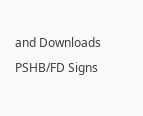and Downloads
PSHB/FD Signs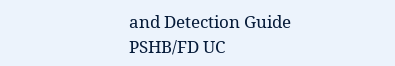and Detection Guide
PSHB/FD UC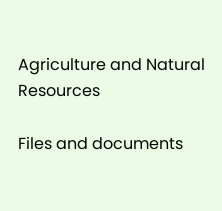Agriculture and Natural Resources

Files and documents